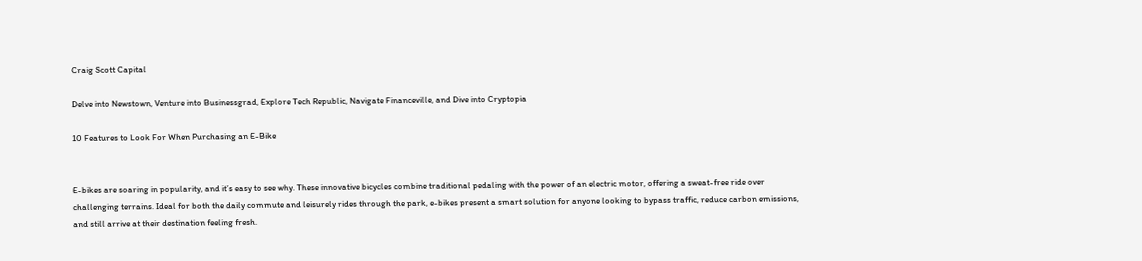Craig Scott Capital

Delve into Newstown, Venture into Businessgrad, Explore Tech Republic, Navigate Financeville, and Dive into Cryptopia

10 Features to Look For When Purchasing an E-Bike


E-bikes are soaring in popularity, and it’s easy to see why. These innovative bicycles combine traditional pedaling with the power of an electric motor, offering a sweat-free ride over challenging terrains. Ideal for both the daily commute and leisurely rides through the park, e-bikes present a smart solution for anyone looking to bypass traffic, reduce carbon emissions, and still arrive at their destination feeling fresh.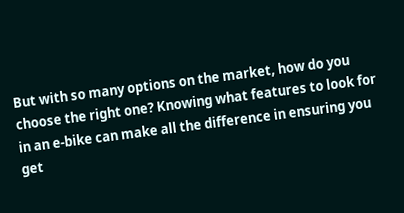But with so many options on the market, how do you choose the right one? Knowing what features to look for in an e-bike can make all the difference in ensuring you get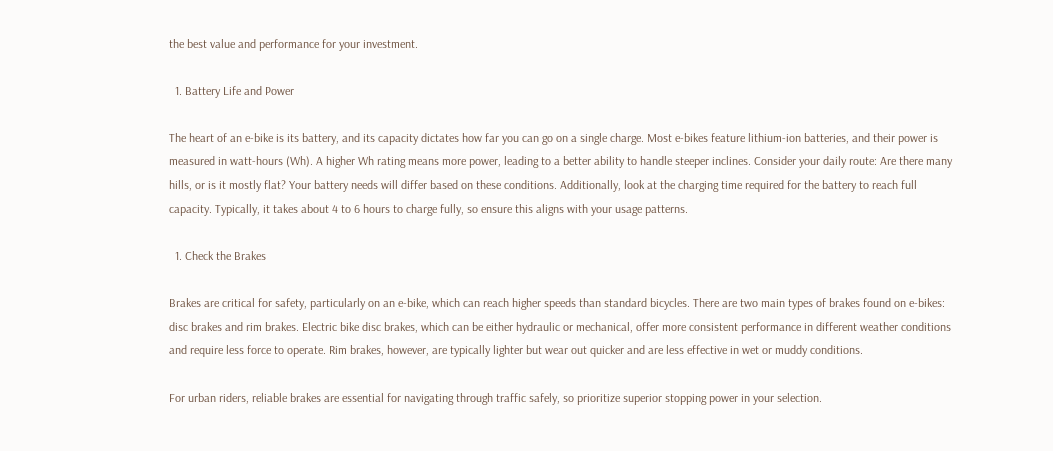the best value and performance for your investment.

  1. Battery Life and Power

The heart of an e-bike is its battery, and its capacity dictates how far you can go on a single charge. Most e-bikes feature lithium-ion batteries, and their power is measured in watt-hours (Wh). A higher Wh rating means more power, leading to a better ability to handle steeper inclines. Consider your daily route: Are there many hills, or is it mostly flat? Your battery needs will differ based on these conditions. Additionally, look at the charging time required for the battery to reach full capacity. Typically, it takes about 4 to 6 hours to charge fully, so ensure this aligns with your usage patterns.

  1. Check the Brakes

Brakes are critical for safety, particularly on an e-bike, which can reach higher speeds than standard bicycles. There are two main types of brakes found on e-bikes: disc brakes and rim brakes. Electric bike disc brakes, which can be either hydraulic or mechanical, offer more consistent performance in different weather conditions and require less force to operate. Rim brakes, however, are typically lighter but wear out quicker and are less effective in wet or muddy conditions.

For urban riders, reliable brakes are essential for navigating through traffic safely, so prioritize superior stopping power in your selection.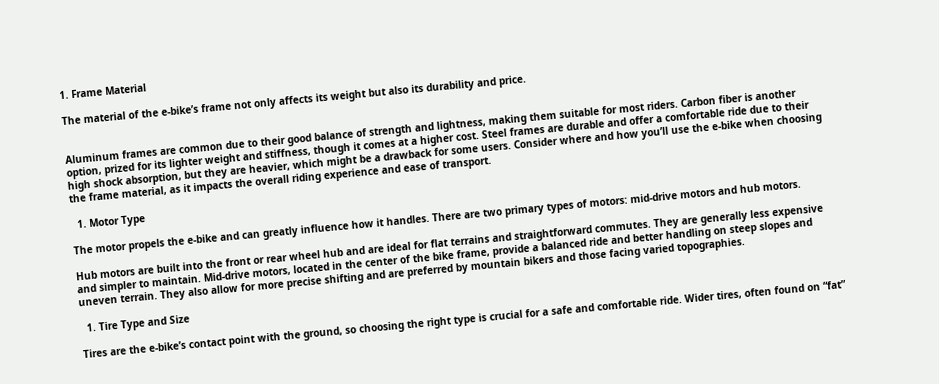1. Frame Material

The material of the e-bike’s frame not only affects its weight but also its durability and price.


Aluminum frames are common due to their good balance of strength and lightness, making them suitable for most riders. Carbon fiber is another option, prized for its lighter weight and stiffness, though it comes at a higher cost. Steel frames are durable and offer a comfortable ride due to their high shock absorption, but they are heavier, which might be a drawback for some users. Consider where and how you’ll use the e-bike when choosing the frame material, as it impacts the overall riding experience and ease of transport.

  1. Motor Type

The motor propels the e-bike and can greatly influence how it handles. There are two primary types of motors: mid-drive motors and hub motors.

Hub motors are built into the front or rear wheel hub and are ideal for flat terrains and straightforward commutes. They are generally less expensive and simpler to maintain. Mid-drive motors, located in the center of the bike frame, provide a balanced ride and better handling on steep slopes and uneven terrain. They also allow for more precise shifting and are preferred by mountain bikers and those facing varied topographies.

  1. Tire Type and Size

Tires are the e-bike’s contact point with the ground, so choosing the right type is crucial for a safe and comfortable ride. Wider tires, often found on “fat”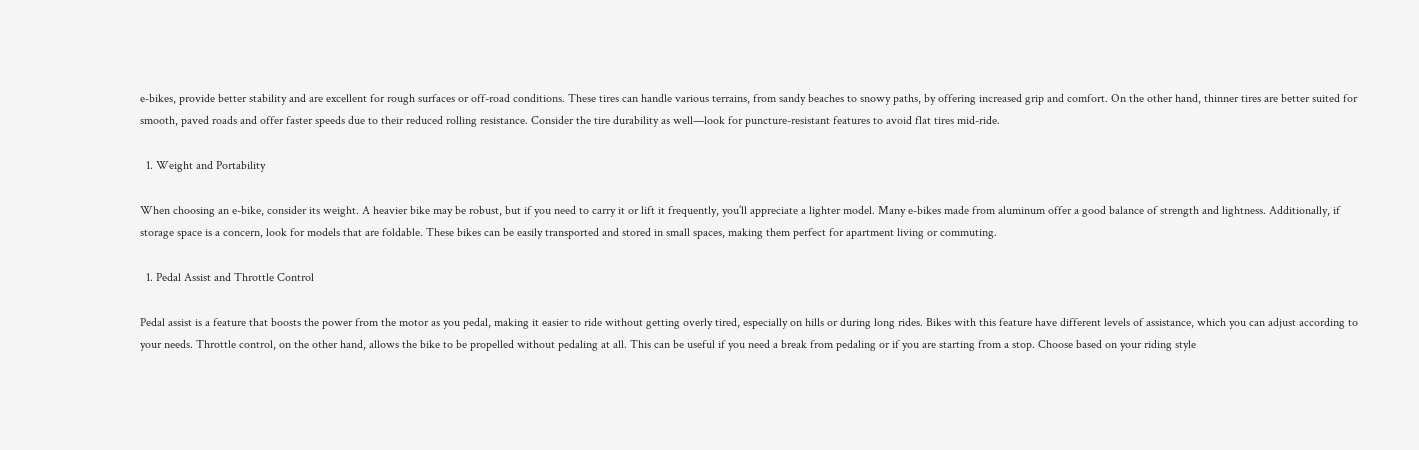e-bikes, provide better stability and are excellent for rough surfaces or off-road conditions. These tires can handle various terrains, from sandy beaches to snowy paths, by offering increased grip and comfort. On the other hand, thinner tires are better suited for smooth, paved roads and offer faster speeds due to their reduced rolling resistance. Consider the tire durability as well—look for puncture-resistant features to avoid flat tires mid-ride.

  1. Weight and Portability

When choosing an e-bike, consider its weight. A heavier bike may be robust, but if you need to carry it or lift it frequently, you’ll appreciate a lighter model. Many e-bikes made from aluminum offer a good balance of strength and lightness. Additionally, if storage space is a concern, look for models that are foldable. These bikes can be easily transported and stored in small spaces, making them perfect for apartment living or commuting.

  1. Pedal Assist and Throttle Control

Pedal assist is a feature that boosts the power from the motor as you pedal, making it easier to ride without getting overly tired, especially on hills or during long rides. Bikes with this feature have different levels of assistance, which you can adjust according to your needs. Throttle control, on the other hand, allows the bike to be propelled without pedaling at all. This can be useful if you need a break from pedaling or if you are starting from a stop. Choose based on your riding style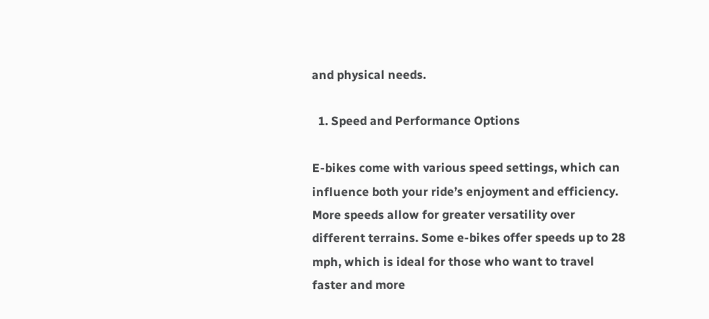and physical needs.

  1. Speed and Performance Options

E-bikes come with various speed settings, which can influence both your ride’s enjoyment and efficiency. More speeds allow for greater versatility over different terrains. Some e-bikes offer speeds up to 28 mph, which is ideal for those who want to travel faster and more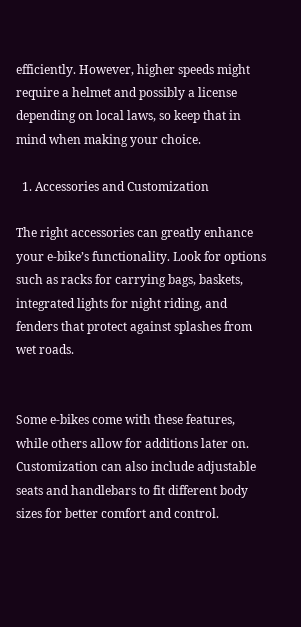efficiently. However, higher speeds might require a helmet and possibly a license depending on local laws, so keep that in mind when making your choice.

  1. Accessories and Customization

The right accessories can greatly enhance your e-bike’s functionality. Look for options such as racks for carrying bags, baskets, integrated lights for night riding, and fenders that protect against splashes from wet roads.


Some e-bikes come with these features, while others allow for additions later on. Customization can also include adjustable seats and handlebars to fit different body sizes for better comfort and control.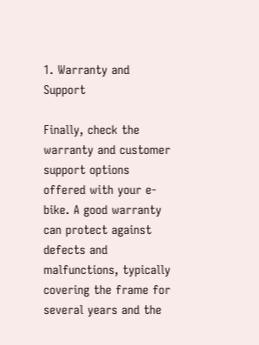1. Warranty and Support

Finally, check the warranty and customer support options offered with your e-bike. A good warranty can protect against defects and malfunctions, typically covering the frame for several years and the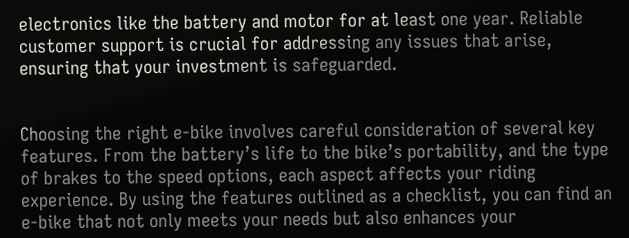electronics like the battery and motor for at least one year. Reliable customer support is crucial for addressing any issues that arise, ensuring that your investment is safeguarded.


Choosing the right e-bike involves careful consideration of several key features. From the battery’s life to the bike’s portability, and the type of brakes to the speed options, each aspect affects your riding experience. By using the features outlined as a checklist, you can find an e-bike that not only meets your needs but also enhances your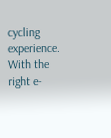cycling experience. With the right e-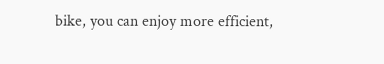bike, you can enjoy more efficient,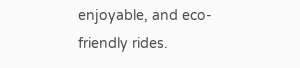enjoyable, and eco-friendly rides.